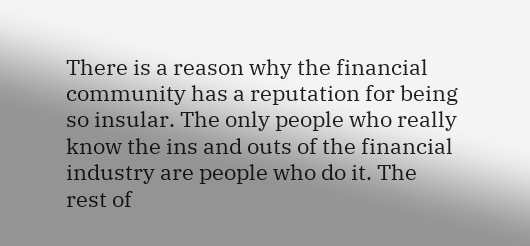There is a reason why the financial community has a reputation for being so insular. The only people who really know the ins and outs of the financial industry are people who do it. The rest of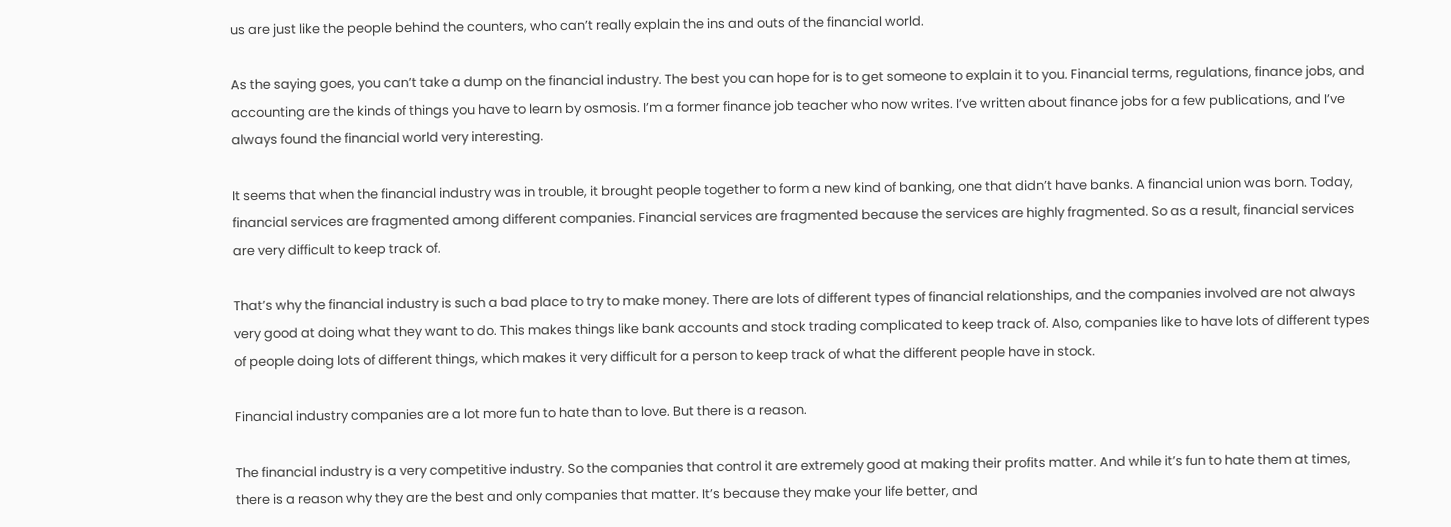us are just like the people behind the counters, who can’t really explain the ins and outs of the financial world.

As the saying goes, you can’t take a dump on the financial industry. The best you can hope for is to get someone to explain it to you. Financial terms, regulations, finance jobs, and accounting are the kinds of things you have to learn by osmosis. I’m a former finance job teacher who now writes. I’ve written about finance jobs for a few publications, and I’ve always found the financial world very interesting.

It seems that when the financial industry was in trouble, it brought people together to form a new kind of banking, one that didn’t have banks. A financial union was born. Today, financial services are fragmented among different companies. Financial services are fragmented because the services are highly fragmented. So as a result, financial services are very difficult to keep track of.

That’s why the financial industry is such a bad place to try to make money. There are lots of different types of financial relationships, and the companies involved are not always very good at doing what they want to do. This makes things like bank accounts and stock trading complicated to keep track of. Also, companies like to have lots of different types of people doing lots of different things, which makes it very difficult for a person to keep track of what the different people have in stock.

Financial industry companies are a lot more fun to hate than to love. But there is a reason.

The financial industry is a very competitive industry. So the companies that control it are extremely good at making their profits matter. And while it’s fun to hate them at times, there is a reason why they are the best and only companies that matter. It’s because they make your life better, and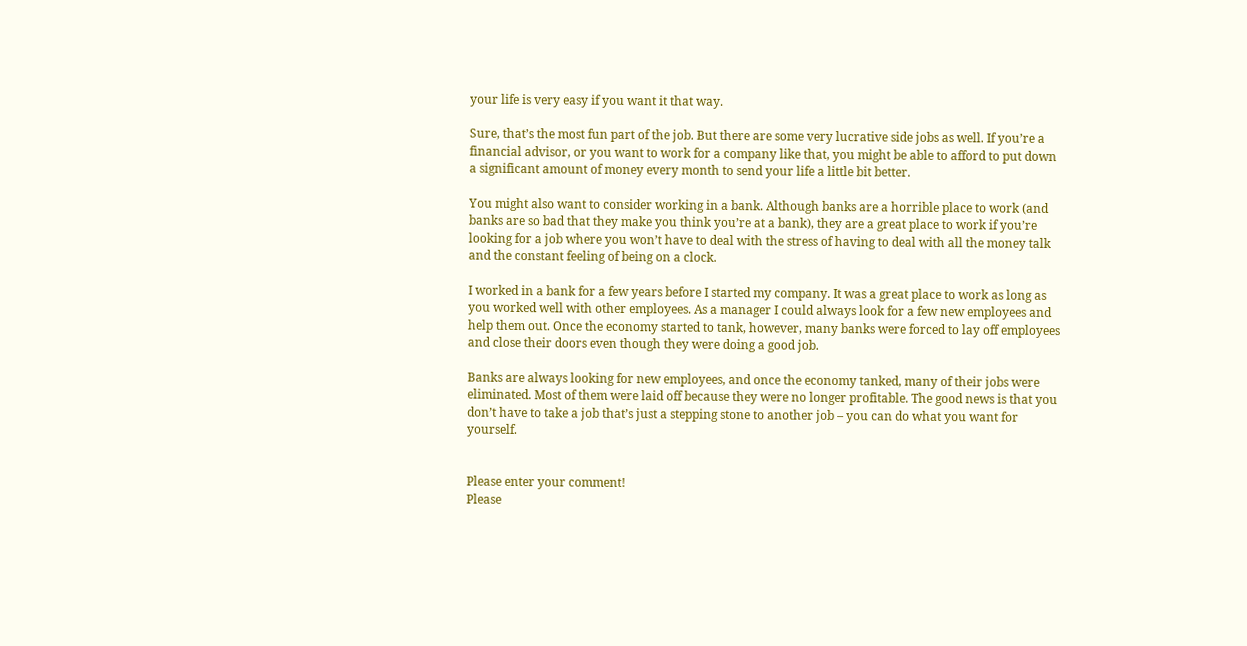your life is very easy if you want it that way.

Sure, that’s the most fun part of the job. But there are some very lucrative side jobs as well. If you’re a financial advisor, or you want to work for a company like that, you might be able to afford to put down a significant amount of money every month to send your life a little bit better.

You might also want to consider working in a bank. Although banks are a horrible place to work (and banks are so bad that they make you think you’re at a bank), they are a great place to work if you’re looking for a job where you won’t have to deal with the stress of having to deal with all the money talk and the constant feeling of being on a clock.

I worked in a bank for a few years before I started my company. It was a great place to work as long as you worked well with other employees. As a manager I could always look for a few new employees and help them out. Once the economy started to tank, however, many banks were forced to lay off employees and close their doors even though they were doing a good job.

Banks are always looking for new employees, and once the economy tanked, many of their jobs were eliminated. Most of them were laid off because they were no longer profitable. The good news is that you don’t have to take a job that’s just a stepping stone to another job – you can do what you want for yourself.


Please enter your comment!
Please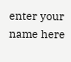enter your name here